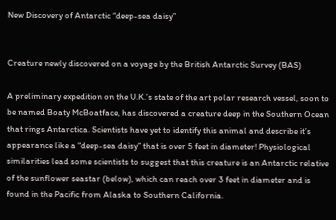New Discovery of Antarctic “deep-sea daisy”


Creature newly discovered on a voyage by the British Antarctic Survey (BAS)

A preliminary expedition on the U.K.’s state of the art polar research vessel, soon to be named Boaty McBoatface, has discovered a creature deep in the Southern Ocean that rings Antarctica. Scientists have yet to identify this animal and describe it’s appearance like a “deep-sea daisy” that is over 5 feet in diameter! Physiological similarities lead some scientists to suggest that this creature is an Antarctic relative of the sunflower seastar (below), which can reach over 3 feet in diameter and is found in the Pacific from Alaska to Southern California.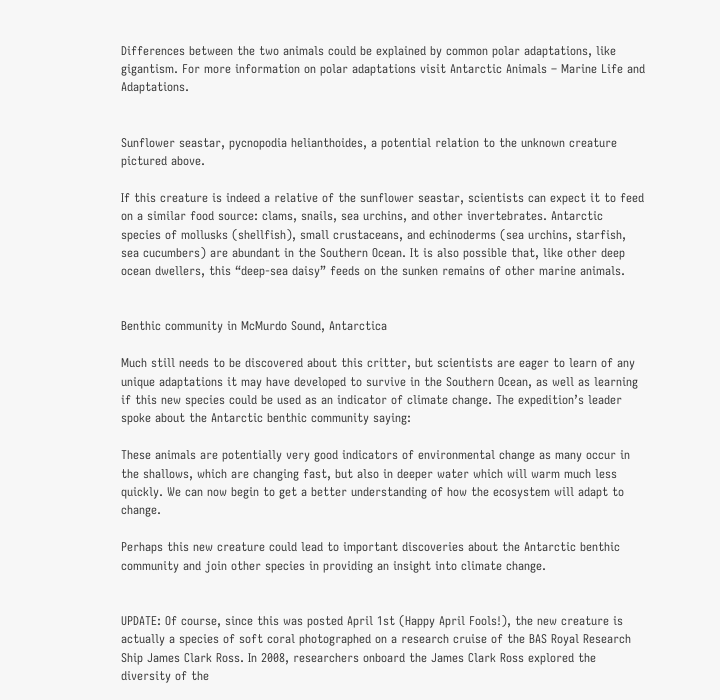Differences between the two animals could be explained by common polar adaptations, like gigantism. For more information on polar adaptations visit Antarctic Animals – Marine Life and Adaptations.


Sunflower seastar, pycnopodia helianthoides, a potential relation to the unknown creature pictured above.

If this creature is indeed a relative of the sunflower seastar, scientists can expect it to feed on a similar food source: clams, snails, sea urchins, and other invertebrates. Antarctic species of mollusks (shellfish), small crustaceans, and echinoderms (sea urchins, starfish, sea cucumbers) are abundant in the Southern Ocean. It is also possible that, like other deep ocean dwellers, this “deep-sea daisy” feeds on the sunken remains of other marine animals.


Benthic community in McMurdo Sound, Antarctica

Much still needs to be discovered about this critter, but scientists are eager to learn of any unique adaptations it may have developed to survive in the Southern Ocean, as well as learning if this new species could be used as an indicator of climate change. The expedition’s leader spoke about the Antarctic benthic community saying:

These animals are potentially very good indicators of environmental change as many occur in the shallows, which are changing fast, but also in deeper water which will warm much less quickly. We can now begin to get a better understanding of how the ecosystem will adapt to change.

Perhaps this new creature could lead to important discoveries about the Antarctic benthic community and join other species in providing an insight into climate change.


UPDATE: Of course, since this was posted April 1st (Happy April Fools!), the new creature is actually a species of soft coral photographed on a research cruise of the BAS Royal Research Ship James Clark Ross. In 2008, researchers onboard the James Clark Ross explored the diversity of the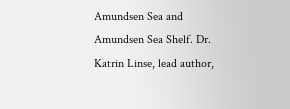Amundsen Sea and Amundsen Sea Shelf. Dr. Katrin Linse, lead author,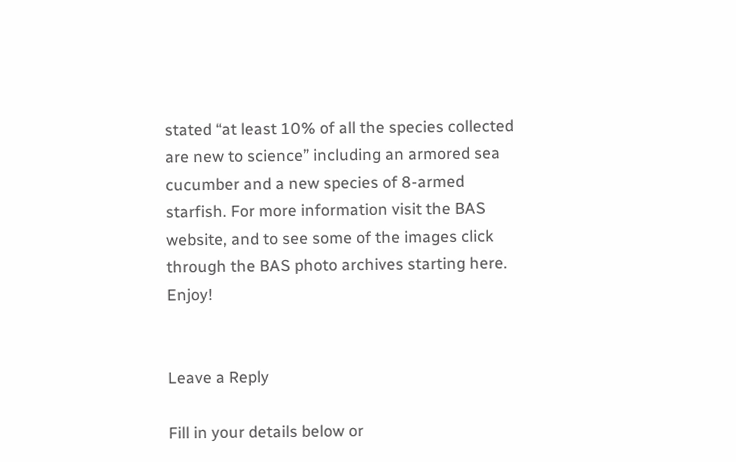stated “at least 10% of all the species collected are new to science” including an armored sea cucumber and a new species of 8-armed starfish. For more information visit the BAS website, and to see some of the images click through the BAS photo archives starting here. Enjoy!


Leave a Reply

Fill in your details below or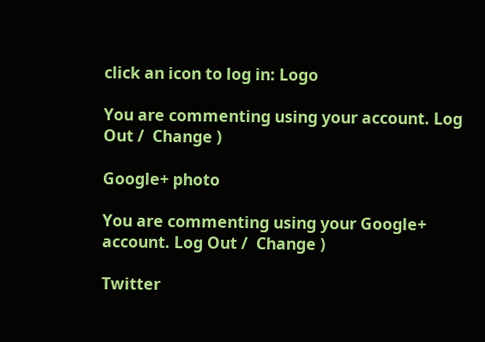click an icon to log in: Logo

You are commenting using your account. Log Out /  Change )

Google+ photo

You are commenting using your Google+ account. Log Out /  Change )

Twitter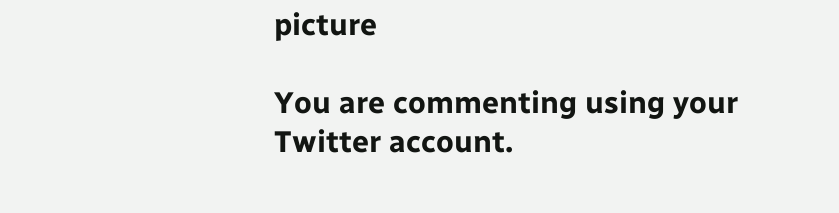picture

You are commenting using your Twitter account.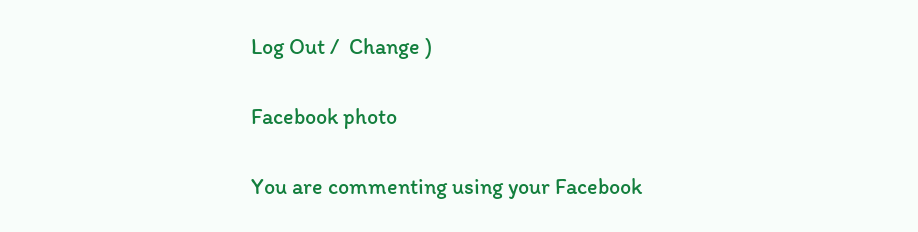Log Out /  Change )

Facebook photo

You are commenting using your Facebook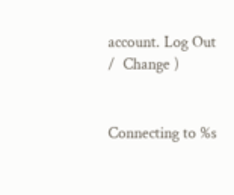account. Log Out /  Change )


Connecting to %s